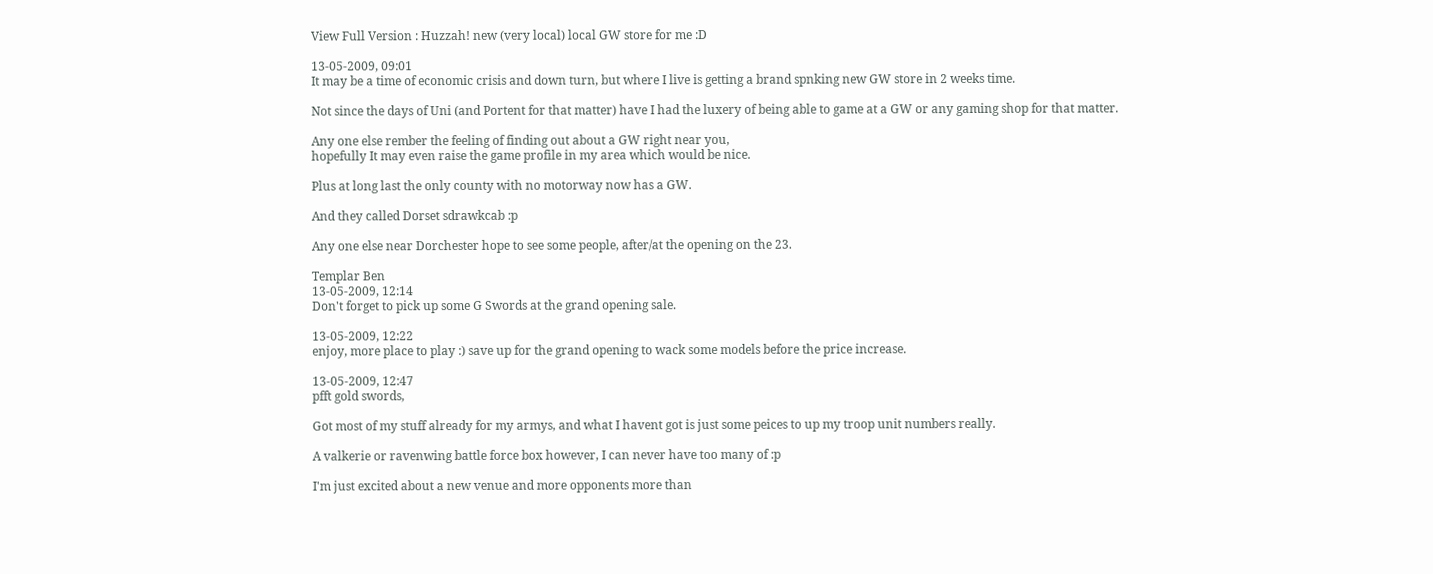View Full Version : Huzzah! new (very local) local GW store for me :D

13-05-2009, 09:01
It may be a time of economic crisis and down turn, but where I live is getting a brand spnking new GW store in 2 weeks time.

Not since the days of Uni (and Portent for that matter) have I had the luxery of being able to game at a GW or any gaming shop for that matter.

Any one else rember the feeling of finding out about a GW right near you,
hopefully It may even raise the game profile in my area which would be nice.

Plus at long last the only county with no motorway now has a GW.

And they called Dorset sdrawkcab :p

Any one else near Dorchester hope to see some people, after/at the opening on the 23.

Templar Ben
13-05-2009, 12:14
Don't forget to pick up some G Swords at the grand opening sale.

13-05-2009, 12:22
enjoy, more place to play :) save up for the grand opening to wack some models before the price increase.

13-05-2009, 12:47
pfft gold swords,

Got most of my stuff already for my armys, and what I havent got is just some peices to up my troop unit numbers really.

A valkerie or ravenwing battle force box however, I can never have too many of :p

I'm just excited about a new venue and more opponents more than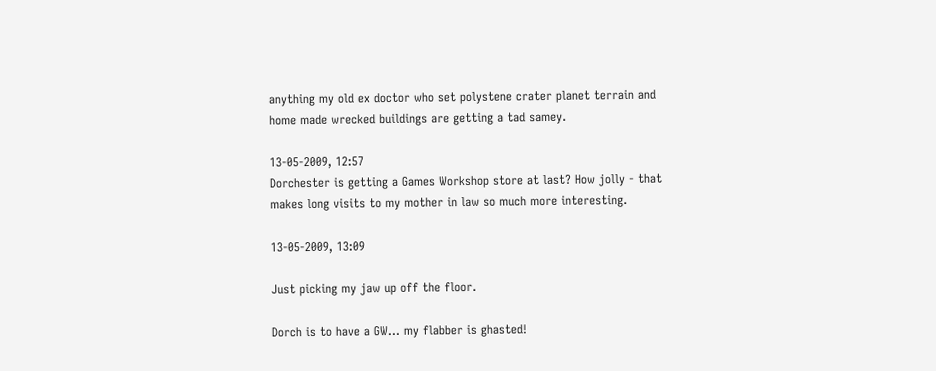anything my old ex doctor who set polystene crater planet terrain and home made wrecked buildings are getting a tad samey.

13-05-2009, 12:57
Dorchester is getting a Games Workshop store at last? How jolly - that makes long visits to my mother in law so much more interesting.

13-05-2009, 13:09

Just picking my jaw up off the floor.

Dorch is to have a GW... my flabber is ghasted!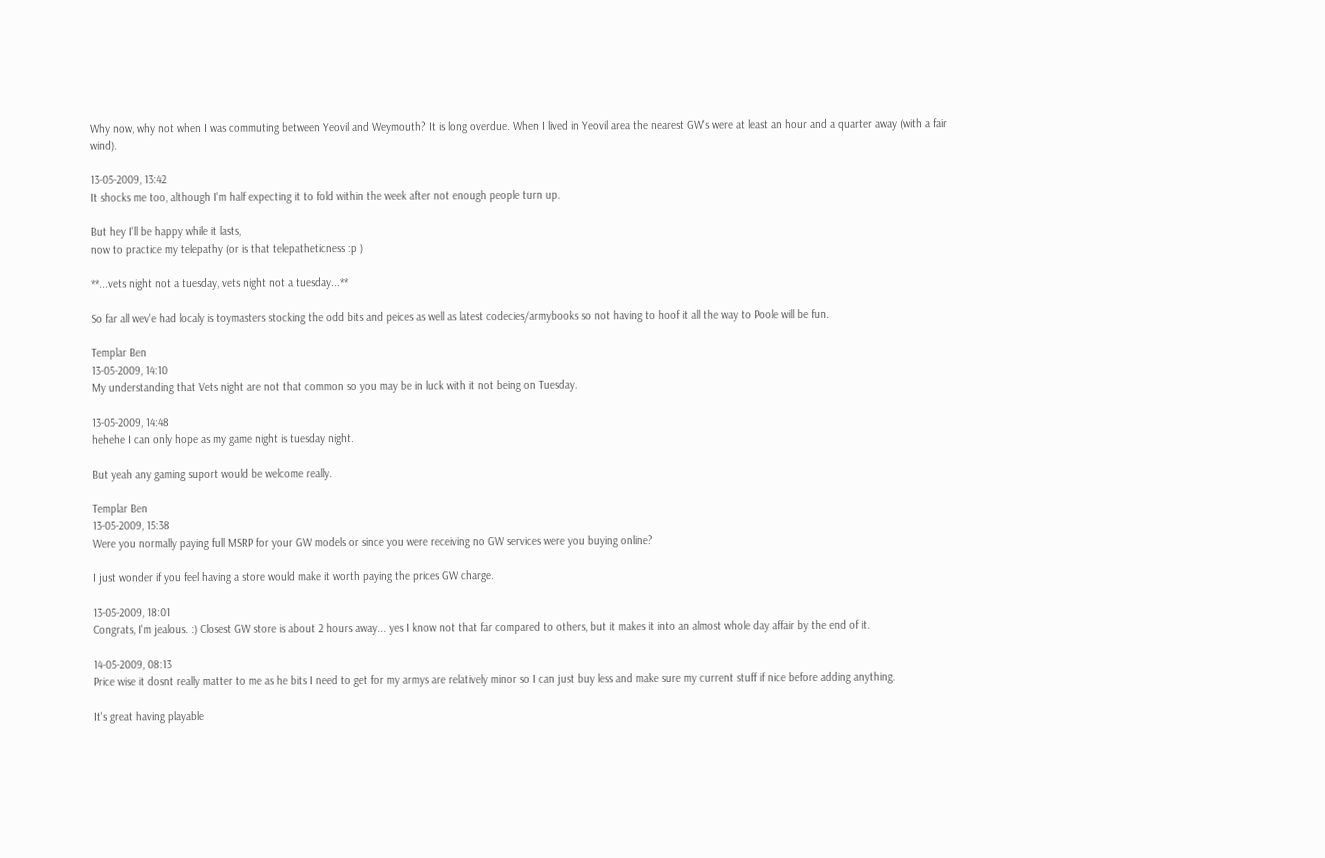Why now, why not when I was commuting between Yeovil and Weymouth? It is long overdue. When I lived in Yeovil area the nearest GW's were at least an hour and a quarter away (with a fair wind).

13-05-2009, 13:42
It shocks me too, although I'm half expecting it to fold within the week after not enough people turn up.

But hey I'll be happy while it lasts,
now to practice my telepathy (or is that telepatheticness :p )

**...vets night not a tuesday, vets night not a tuesday...**

So far all wev'e had localy is toymasters stocking the odd bits and peices as well as latest codecies/armybooks so not having to hoof it all the way to Poole will be fun.

Templar Ben
13-05-2009, 14:10
My understanding that Vets night are not that common so you may be in luck with it not being on Tuesday.

13-05-2009, 14:48
hehehe I can only hope as my game night is tuesday night.

But yeah any gaming suport would be welcome really.

Templar Ben
13-05-2009, 15:38
Were you normally paying full MSRP for your GW models or since you were receiving no GW services were you buying online?

I just wonder if you feel having a store would make it worth paying the prices GW charge.

13-05-2009, 18:01
Congrats, I'm jealous. :) Closest GW store is about 2 hours away... yes I know not that far compared to others, but it makes it into an almost whole day affair by the end of it.

14-05-2009, 08:13
Price wise it dosnt really matter to me as he bits I need to get for my armys are relatively minor so I can just buy less and make sure my current stuff if nice before adding anything.

It's great having playable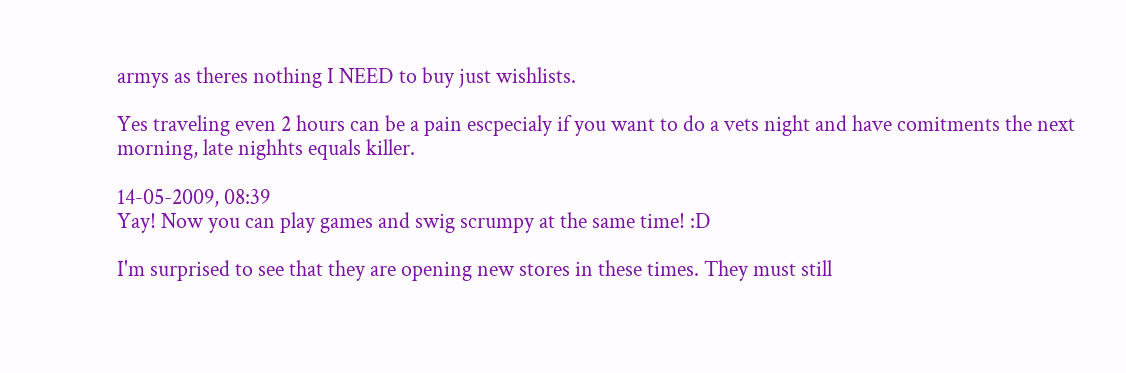armys as theres nothing I NEED to buy just wishlists.

Yes traveling even 2 hours can be a pain escpecialy if you want to do a vets night and have comitments the next morning, late nighhts equals killer.

14-05-2009, 08:39
Yay! Now you can play games and swig scrumpy at the same time! :D

I'm surprised to see that they are opening new stores in these times. They must still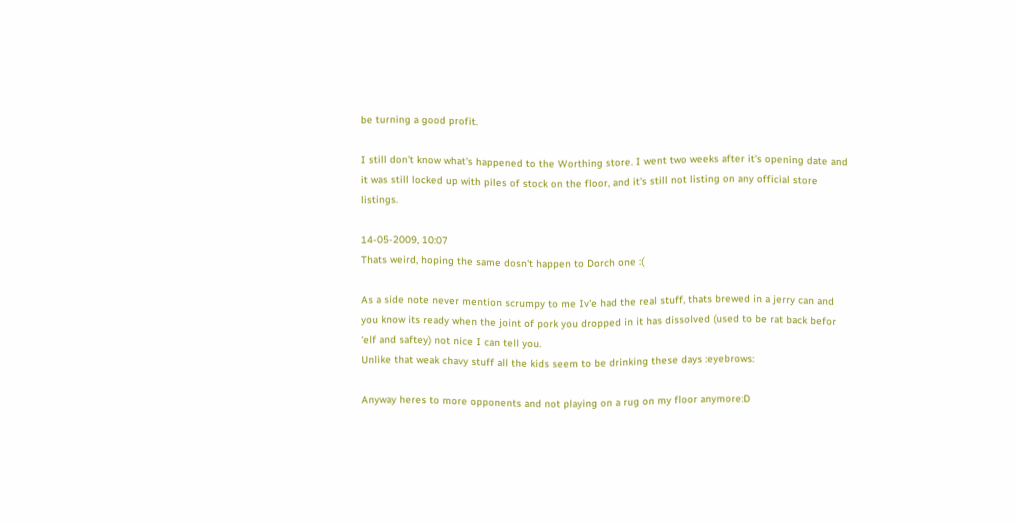be turning a good profit.

I still don't know what's happened to the Worthing store. I went two weeks after it's opening date and it was still locked up with piles of stock on the floor, and it's still not listing on any official store listings.

14-05-2009, 10:07
Thats weird, hoping the same dosn't happen to Dorch one :(

As a side note never mention scrumpy to me Iv'e had the real stuff, thats brewed in a jerry can and you know its ready when the joint of pork you dropped in it has dissolved (used to be rat back befor 'elf and saftey) not nice I can tell you.
Unlike that weak chavy stuff all the kids seem to be drinking these days :eyebrows:

Anyway heres to more opponents and not playing on a rug on my floor anymore:D